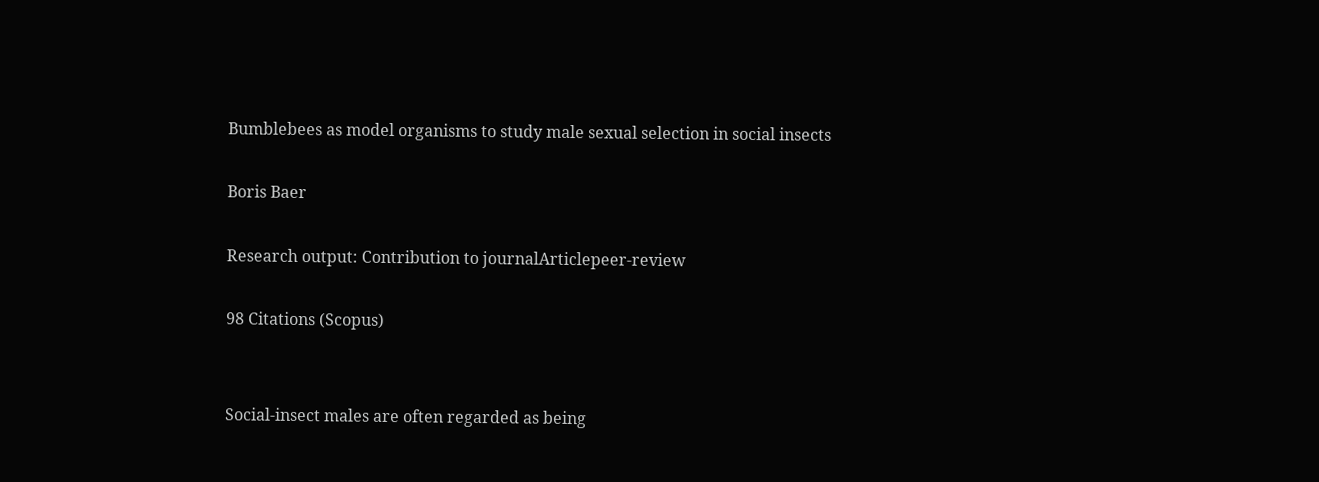Bumblebees as model organisms to study male sexual selection in social insects

Boris Baer

Research output: Contribution to journalArticlepeer-review

98 Citations (Scopus)


Social-insect males are often regarded as being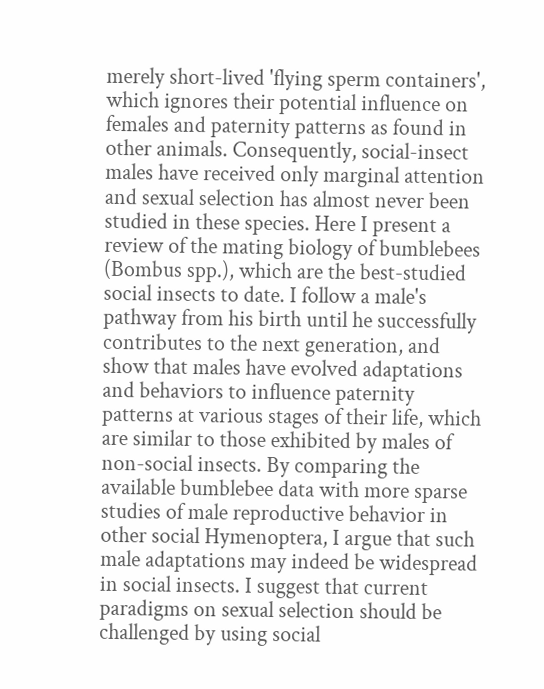merely short-lived 'flying sperm containers', which ignores their potential influence on females and paternity patterns as found in other animals. Consequently, social-insect males have received only marginal attention and sexual selection has almost never been studied in these species. Here I present a review of the mating biology of bumblebees (Bombus spp.), which are the best-studied social insects to date. I follow a male's pathway from his birth until he successfully contributes to the next generation, and show that males have evolved adaptations and behaviors to influence paternity patterns at various stages of their life, which are similar to those exhibited by males of non-social insects. By comparing the available bumblebee data with more sparse studies of male reproductive behavior in other social Hymenoptera, I argue that such male adaptations may indeed be widespread in social insects. I suggest that current paradigms on sexual selection should be challenged by using social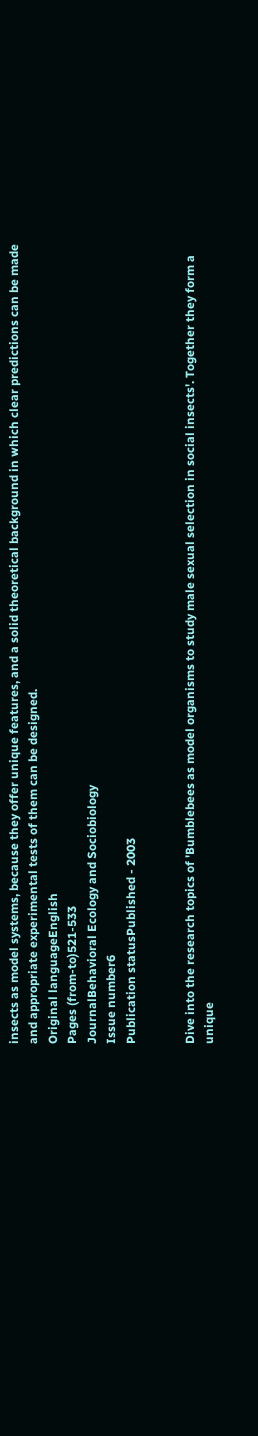insects as model systems, because they offer unique features, and a solid theoretical background in which clear predictions can be made and appropriate experimental tests of them can be designed.
Original languageEnglish
Pages (from-to)521-533
JournalBehavioral Ecology and Sociobiology
Issue number6
Publication statusPublished - 2003


Dive into the research topics of 'Bumblebees as model organisms to study male sexual selection in social insects'. Together they form a unique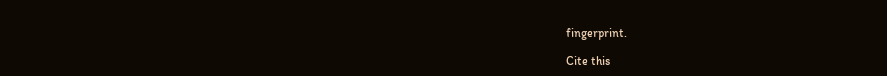fingerprint.

Cite this